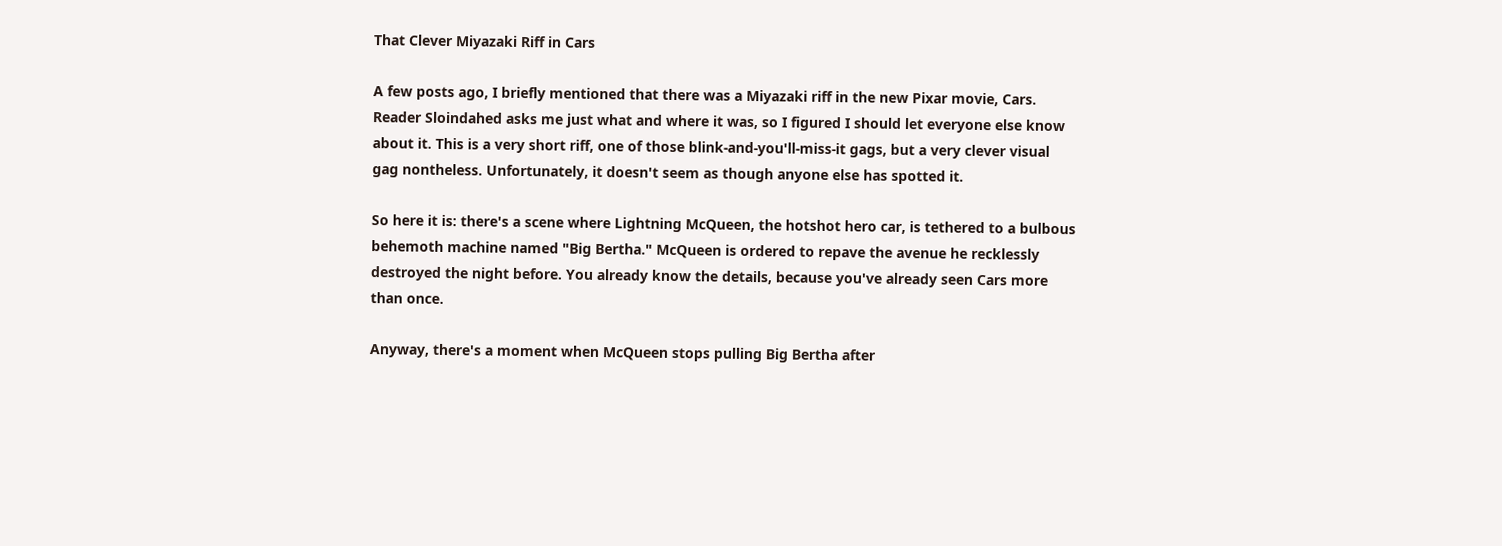That Clever Miyazaki Riff in Cars

A few posts ago, I briefly mentioned that there was a Miyazaki riff in the new Pixar movie, Cars. Reader Sloindahed asks me just what and where it was, so I figured I should let everyone else know about it. This is a very short riff, one of those blink-and-you'll-miss-it gags, but a very clever visual gag nontheless. Unfortunately, it doesn't seem as though anyone else has spotted it.

So here it is: there's a scene where Lightning McQueen, the hotshot hero car, is tethered to a bulbous behemoth machine named "Big Bertha." McQueen is ordered to repave the avenue he recklessly destroyed the night before. You already know the details, because you've already seen Cars more than once.

Anyway, there's a moment when McQueen stops pulling Big Bertha after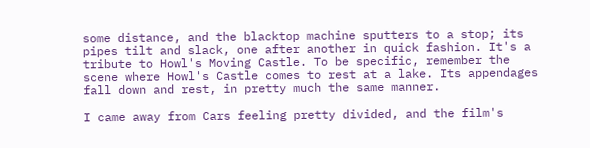some distance, and the blacktop machine sputters to a stop; its pipes tilt and slack, one after another in quick fashion. It's a tribute to Howl's Moving Castle. To be specific, remember the scene where Howl's Castle comes to rest at a lake. Its appendages fall down and rest, in pretty much the same manner.

I came away from Cars feeling pretty divided, and the film's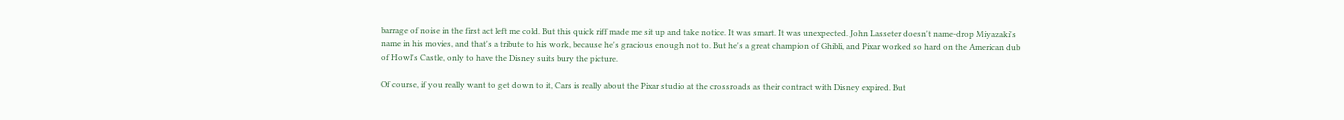barrage of noise in the first act left me cold. But this quick riff made me sit up and take notice. It was smart. It was unexpected. John Lasseter doesn't name-drop Miyazaki's name in his movies, and that's a tribute to his work, because he's gracious enough not to. But he's a great champion of Ghibli, and Pixar worked so hard on the American dub of Howl's Castle, only to have the Disney suits bury the picture.

Of course, if you really want to get down to it, Cars is really about the Pixar studio at the crossroads as their contract with Disney expired. But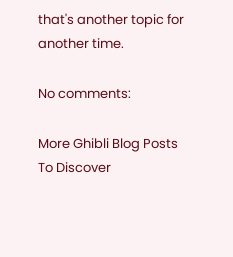that's another topic for another time.

No comments:

More Ghibli Blog Posts To Discover